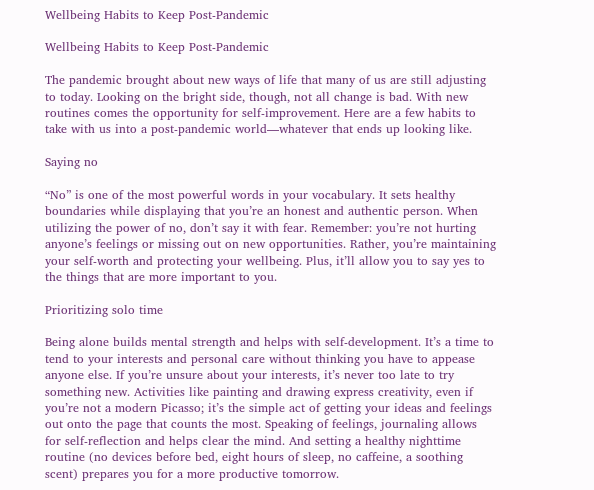Wellbeing Habits to Keep Post-Pandemic

Wellbeing Habits to Keep Post-Pandemic

The pandemic brought about new ways of life that many of us are still adjusting to today. Looking on the bright side, though, not all change is bad. With new routines comes the opportunity for self-improvement. Here are a few habits to take with us into a post-pandemic world—whatever that ends up looking like.

Saying no

“No” is one of the most powerful words in your vocabulary. It sets healthy boundaries while displaying that you’re an honest and authentic person. When utilizing the power of no, don’t say it with fear. Remember: you’re not hurting anyone’s feelings or missing out on new opportunities. Rather, you’re maintaining your self-worth and protecting your wellbeing. Plus, it’ll allow you to say yes to the things that are more important to you.

Prioritizing solo time

Being alone builds mental strength and helps with self-development. It’s a time to tend to your interests and personal care without thinking you have to appease anyone else. If you’re unsure about your interests, it’s never too late to try something new. Activities like painting and drawing express creativity, even if you’re not a modern Picasso; it’s the simple act of getting your ideas and feelings out onto the page that counts the most. Speaking of feelings, journaling allows for self-reflection and helps clear the mind. And setting a healthy nighttime routine (no devices before bed, eight hours of sleep, no caffeine, a soothing scent) prepares you for a more productive tomorrow.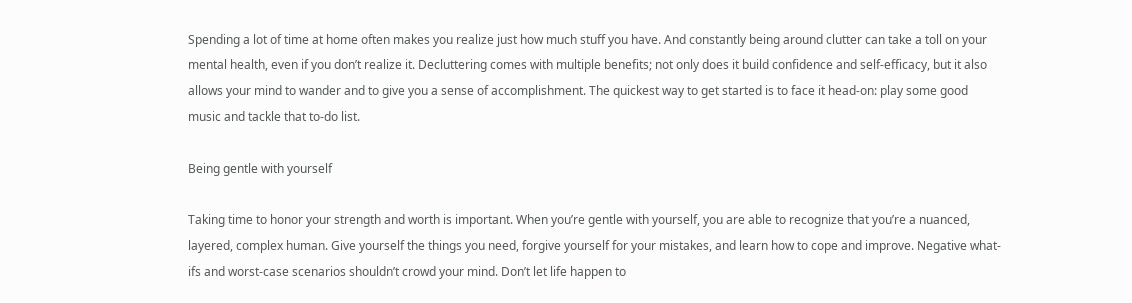Spending a lot of time at home often makes you realize just how much stuff you have. And constantly being around clutter can take a toll on your mental health, even if you don’t realize it. Decluttering comes with multiple benefits; not only does it build confidence and self-efficacy, but it also allows your mind to wander and to give you a sense of accomplishment. The quickest way to get started is to face it head-on: play some good music and tackle that to-do list.

Being gentle with yourself

Taking time to honor your strength and worth is important. When you’re gentle with yourself, you are able to recognize that you’re a nuanced, layered, complex human. Give yourself the things you need, forgive yourself for your mistakes, and learn how to cope and improve. Negative what-ifs and worst-case scenarios shouldn’t crowd your mind. Don’t let life happen to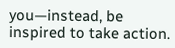you—instead, be inspired to take action.